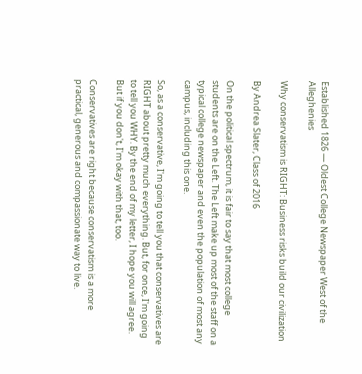Established 1826 — Oldest College Newspaper West of the Alleghenies

Why conservatism is RIGHT: Business risks build our civilization

By Andrea Slater, Class of 2016

On the political spectrum, it is fair to say that most college students are on the Left. The Left make up most of the staff on a typical college newspaper and even the population of most any campus, including this one.

So, as a conservative, I'm going to tell you that conservatives are RIGHT about pretty much everything. But, for once, I'm going to tell you WHY. By the end of my letter, I hope you will agree. But if you don't, I'm okay with that, too.

Conservatives are right because conservatism is a more practical, generous and compassionate way to live.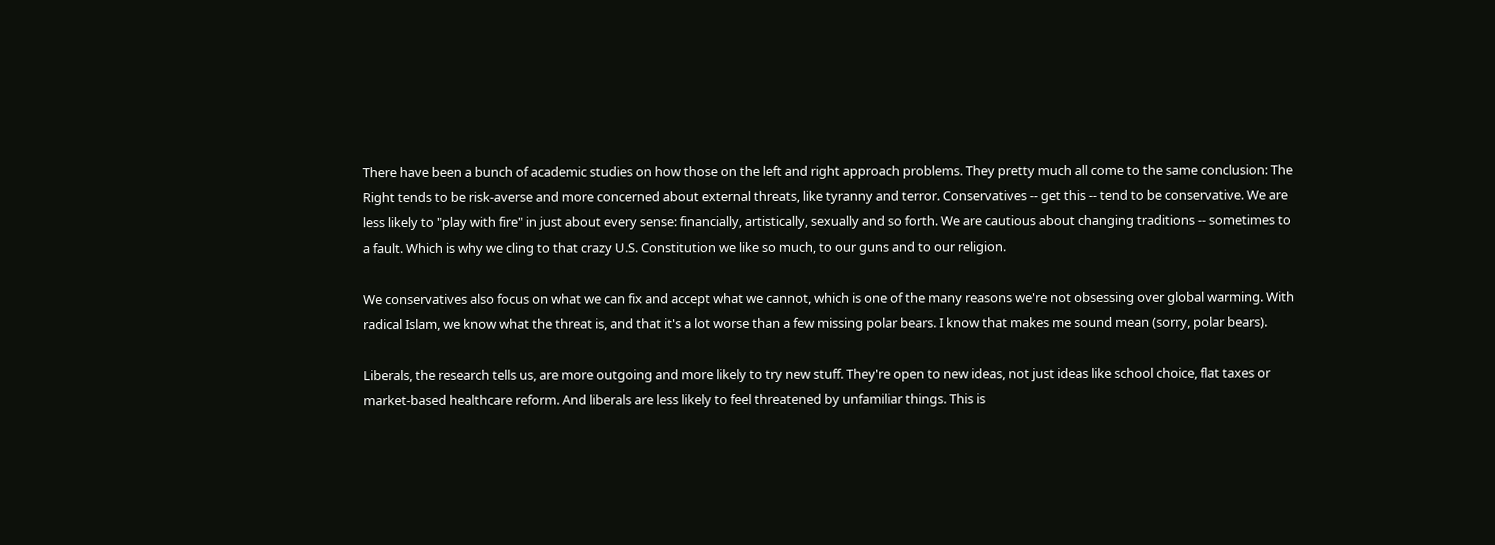There have been a bunch of academic studies on how those on the left and right approach problems. They pretty much all come to the same conclusion: The Right tends to be risk-averse and more concerned about external threats, like tyranny and terror. Conservatives -- get this -- tend to be conservative. We are less likely to "play with fire" in just about every sense: financially, artistically, sexually and so forth. We are cautious about changing traditions -- sometimes to a fault. Which is why we cling to that crazy U.S. Constitution we like so much, to our guns and to our religion.

We conservatives also focus on what we can fix and accept what we cannot, which is one of the many reasons we're not obsessing over global warming. With radical Islam, we know what the threat is, and that it's a lot worse than a few missing polar bears. I know that makes me sound mean (sorry, polar bears).

Liberals, the research tells us, are more outgoing and more likely to try new stuff. They're open to new ideas, not just ideas like school choice, flat taxes or market-based healthcare reform. And liberals are less likely to feel threatened by unfamiliar things. This is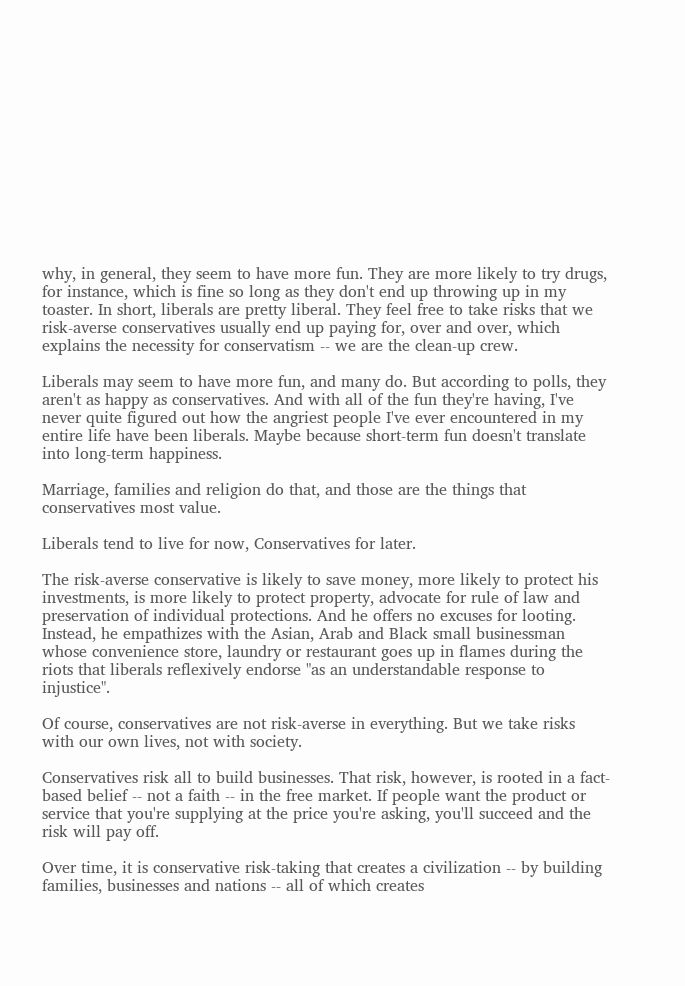why, in general, they seem to have more fun. They are more likely to try drugs, for instance, which is fine so long as they don't end up throwing up in my toaster. In short, liberals are pretty liberal. They feel free to take risks that we risk-averse conservatives usually end up paying for, over and over, which explains the necessity for conservatism -- we are the clean-up crew.

Liberals may seem to have more fun, and many do. But according to polls, they aren't as happy as conservatives. And with all of the fun they're having, I've never quite figured out how the angriest people I've ever encountered in my entire life have been liberals. Maybe because short-term fun doesn't translate into long-term happiness.

Marriage, families and religion do that, and those are the things that conservatives most value.

Liberals tend to live for now, Conservatives for later.

The risk-averse conservative is likely to save money, more likely to protect his investments, is more likely to protect property, advocate for rule of law and preservation of individual protections. And he offers no excuses for looting. Instead, he empathizes with the Asian, Arab and Black small businessman whose convenience store, laundry or restaurant goes up in flames during the riots that liberals reflexively endorse "as an understandable response to injustice".

Of course, conservatives are not risk-averse in everything. But we take risks with our own lives, not with society.

Conservatives risk all to build businesses. That risk, however, is rooted in a fact-based belief -- not a faith -- in the free market. If people want the product or service that you're supplying at the price you're asking, you'll succeed and the risk will pay off.

Over time, it is conservative risk-taking that creates a civilization -- by building families, businesses and nations -- all of which creates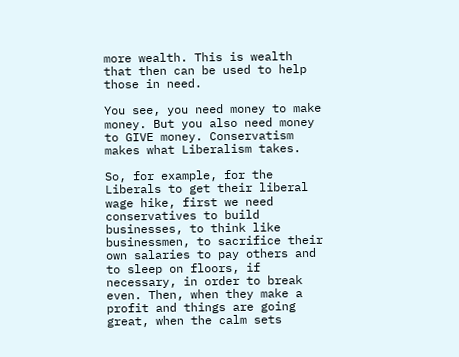more wealth. This is wealth that then can be used to help those in need.

You see, you need money to make money. But you also need money to GIVE money. Conservatism makes what Liberalism takes.

So, for example, for the Liberals to get their liberal wage hike, first we need conservatives to build businesses, to think like businessmen, to sacrifice their own salaries to pay others and to sleep on floors, if necessary, in order to break even. Then, when they make a profit and things are going great, when the calm sets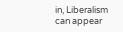in, Liberalism can appear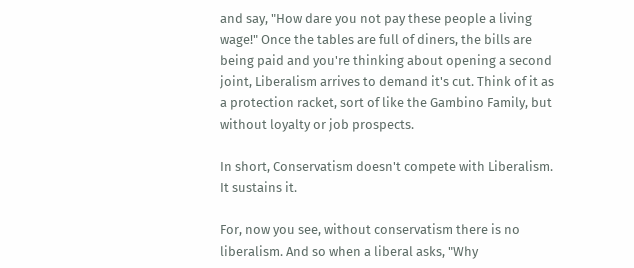and say, "How dare you not pay these people a living wage!" Once the tables are full of diners, the bills are being paid and you're thinking about opening a second joint, Liberalism arrives to demand it's cut. Think of it as a protection racket, sort of like the Gambino Family, but without loyalty or job prospects.

In short, Conservatism doesn't compete with Liberalism. It sustains it.

For, now you see, without conservatism there is no liberalism. And so when a liberal asks, "Why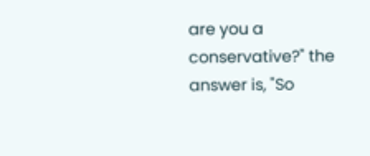are you a conservative?" the answer is, "So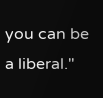you can be a liberal."